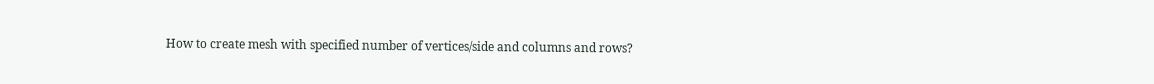How to create mesh with specified number of vertices/side and columns and rows?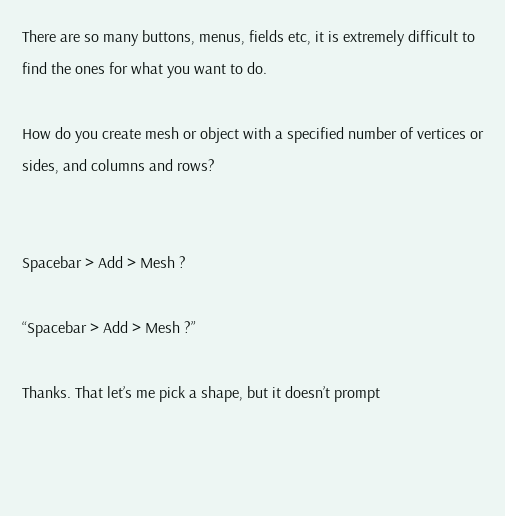There are so many buttons, menus, fields etc, it is extremely difficult to find the ones for what you want to do.

How do you create mesh or object with a specified number of vertices or sides, and columns and rows?


Spacebar > Add > Mesh ?

“Spacebar > Add > Mesh ?”

Thanks. That let’s me pick a shape, but it doesn’t prompt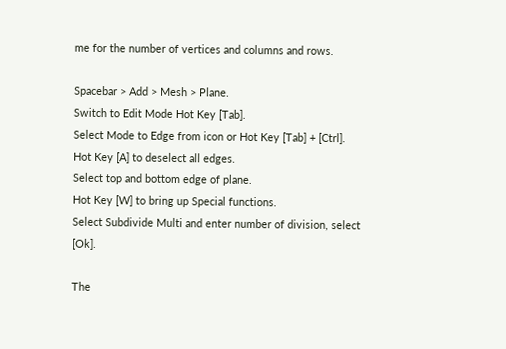me for the number of vertices and columns and rows.

Spacebar > Add > Mesh > Plane.
Switch to Edit Mode Hot Key [Tab].
Select Mode to Edge from icon or Hot Key [Tab] + [Ctrl].
Hot Key [A] to deselect all edges.
Select top and bottom edge of plane.
Hot Key [W] to bring up Special functions.
Select Subdivide Multi and enter number of division, select [Ok].

The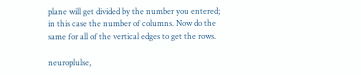plane will get divided by the number you entered; in this case the number of columns. Now do the same for all of the vertical edges to get the rows.

neuroplulse,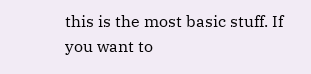this is the most basic stuff. If you want to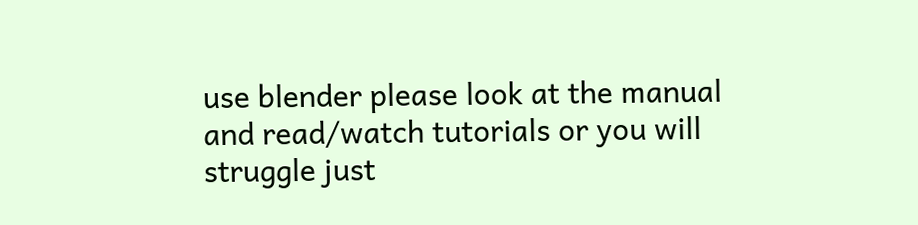use blender please look at the manual and read/watch tutorials or you will struggle just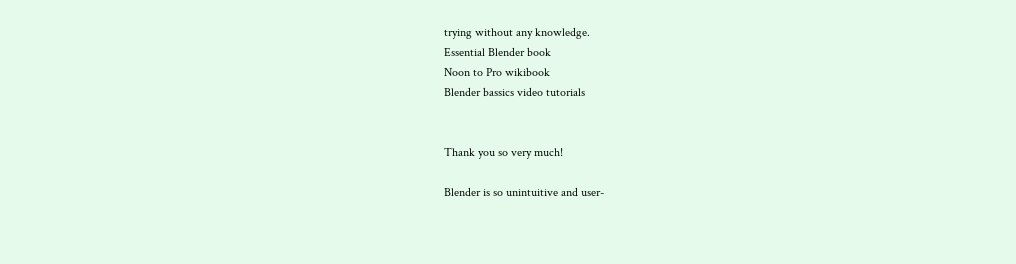trying without any knowledge.
Essential Blender book
Noon to Pro wikibook
Blender bassics video tutorials


Thank you so very much!

Blender is so unintuitive and user-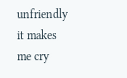unfriendly it makes me cry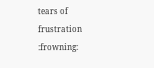tears of frustration :frowning: